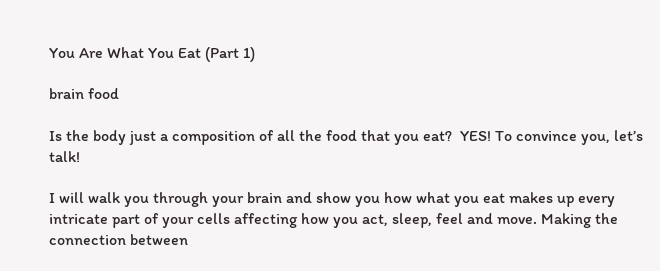You Are What You Eat (Part 1)

brain food

Is the body just a composition of all the food that you eat?  YES! To convince you, let’s talk!

I will walk you through your brain and show you how what you eat makes up every intricate part of your cells affecting how you act, sleep, feel and move. Making the connection between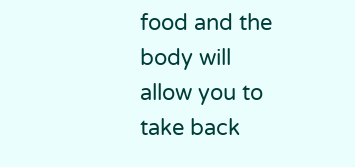food and the body will allow you to take back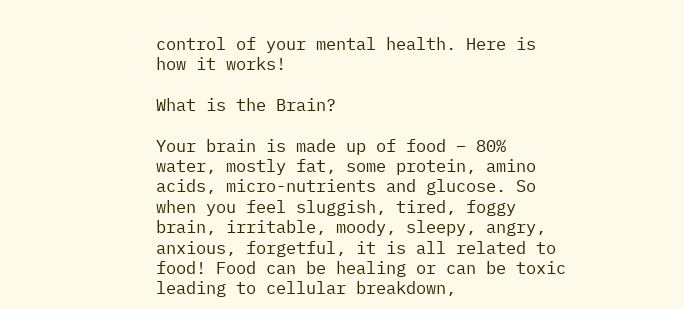control of your mental health. Here is how it works!

What is the Brain?

Your brain is made up of food – 80% water, mostly fat, some protein, amino acids, micro-nutrients and glucose. So when you feel sluggish, tired, foggy brain, irritable, moody, sleepy, angry, anxious, forgetful, it is all related to food! Food can be healing or can be toxic leading to cellular breakdown,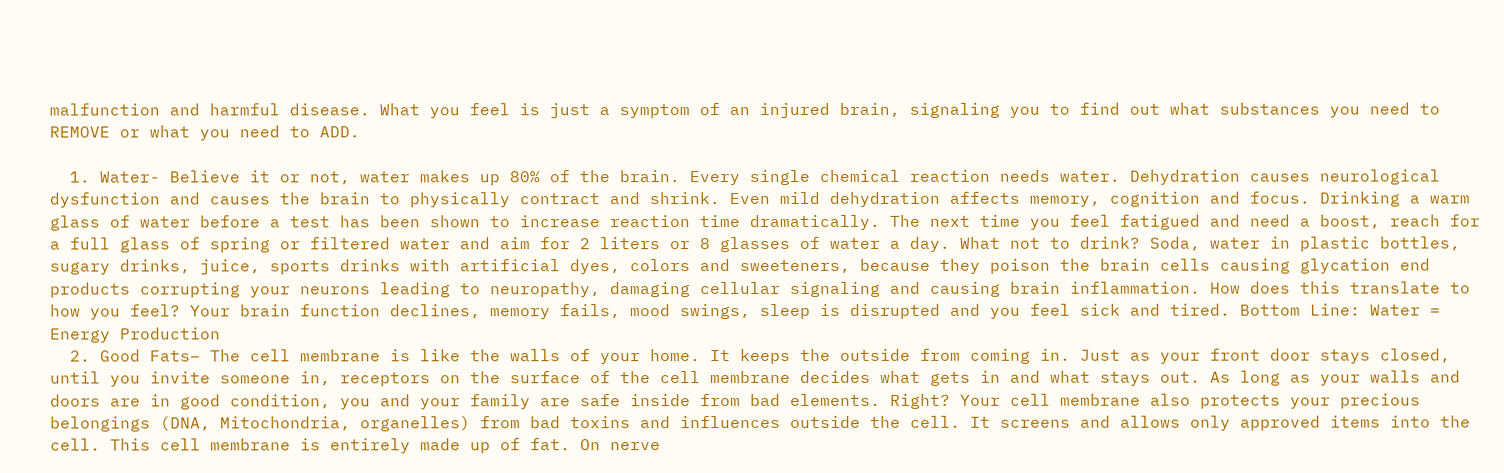malfunction and harmful disease. What you feel is just a symptom of an injured brain, signaling you to find out what substances you need to REMOVE or what you need to ADD.

  1. Water- Believe it or not, water makes up 80% of the brain. Every single chemical reaction needs water. Dehydration causes neurological dysfunction and causes the brain to physically contract and shrink. Even mild dehydration affects memory, cognition and focus. Drinking a warm glass of water before a test has been shown to increase reaction time dramatically. The next time you feel fatigued and need a boost, reach for a full glass of spring or filtered water and aim for 2 liters or 8 glasses of water a day. What not to drink? Soda, water in plastic bottles, sugary drinks, juice, sports drinks with artificial dyes, colors and sweeteners, because they poison the brain cells causing glycation end products corrupting your neurons leading to neuropathy, damaging cellular signaling and causing brain inflammation. How does this translate to how you feel? Your brain function declines, memory fails, mood swings, sleep is disrupted and you feel sick and tired. Bottom Line: Water = Energy Production
  2. Good Fats– The cell membrane is like the walls of your home. It keeps the outside from coming in. Just as your front door stays closed, until you invite someone in, receptors on the surface of the cell membrane decides what gets in and what stays out. As long as your walls and doors are in good condition, you and your family are safe inside from bad elements. Right? Your cell membrane also protects your precious belongings (DNA, Mitochondria, organelles) from bad toxins and influences outside the cell. It screens and allows only approved items into the cell. This cell membrane is entirely made up of fat. On nerve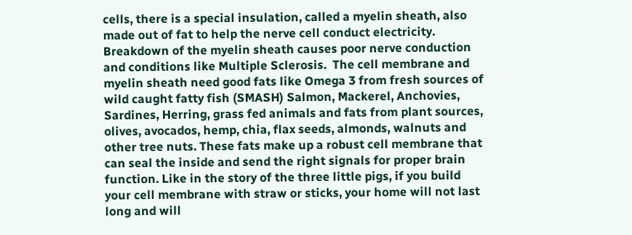cells, there is a special insulation, called a myelin sheath, also made out of fat to help the nerve cell conduct electricity. Breakdown of the myelin sheath causes poor nerve conduction and conditions like Multiple Sclerosis.  The cell membrane and myelin sheath need good fats like Omega 3 from fresh sources of wild caught fatty fish (SMASH) Salmon, Mackerel, Anchovies, Sardines, Herring, grass fed animals and fats from plant sources, olives, avocados, hemp, chia, flax seeds, almonds, walnuts and other tree nuts. These fats make up a robust cell membrane that can seal the inside and send the right signals for proper brain function. Like in the story of the three little pigs, if you build your cell membrane with straw or sticks, your home will not last long and will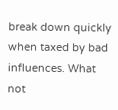break down quickly when taxed by bad influences. What not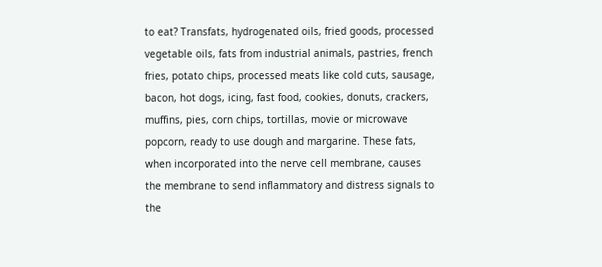to eat? Transfats, hydrogenated oils, fried goods, processed vegetable oils, fats from industrial animals, pastries, french fries, potato chips, processed meats like cold cuts, sausage, bacon, hot dogs, icing, fast food, cookies, donuts, crackers, muffins, pies, corn chips, tortillas, movie or microwave popcorn, ready to use dough and margarine. These fats, when incorporated into the nerve cell membrane, causes the membrane to send inflammatory and distress signals to the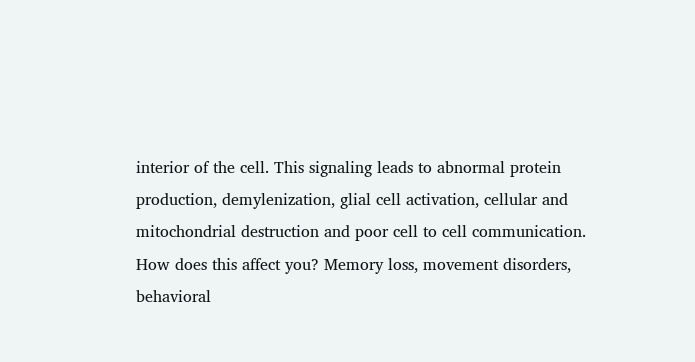interior of the cell. This signaling leads to abnormal protein production, demylenization, glial cell activation, cellular and mitochondrial destruction and poor cell to cell communication. How does this affect you? Memory loss, movement disorders, behavioral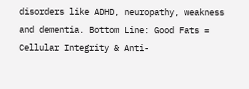disorders like ADHD, neuropathy, weakness and dementia. Bottom Line: Good Fats = Cellular Integrity & Anti-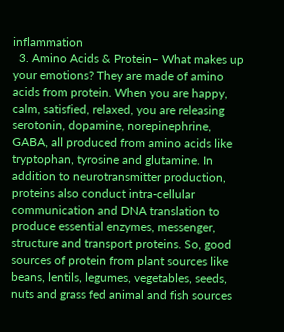inflammation
  3. Amino Acids & Protein– What makes up your emotions? They are made of amino acids from protein. When you are happy, calm, satisfied, relaxed, you are releasing serotonin, dopamine, norepinephrine, GABA, all produced from amino acids like tryptophan, tyrosine and glutamine. In addition to neurotransmitter production, proteins also conduct intra-cellular communication and DNA translation to produce essential enzymes, messenger, structure and transport proteins. So, good sources of protein from plant sources like beans, lentils, legumes, vegetables, seeds, nuts and grass fed animal and fish sources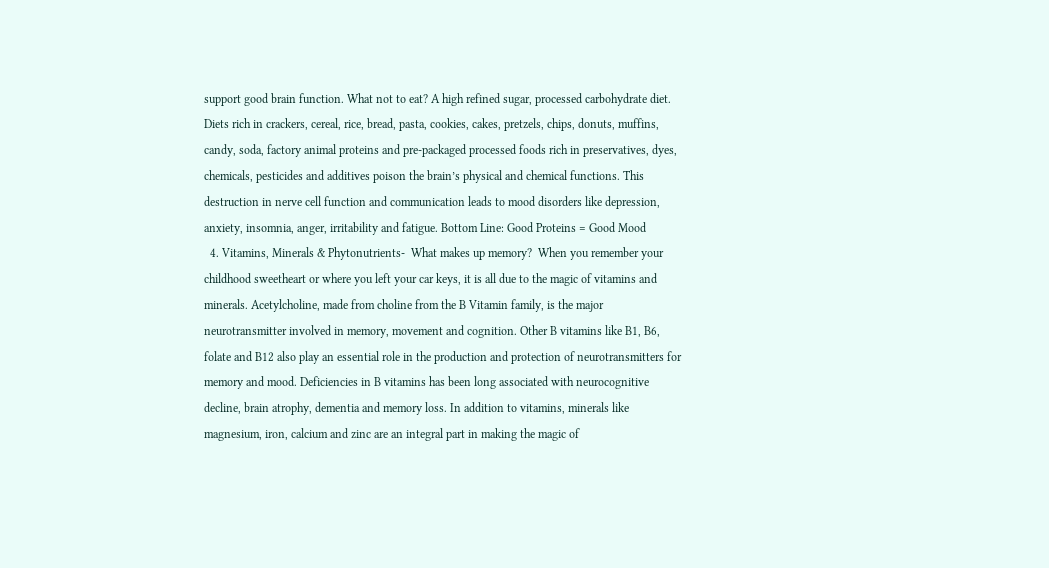support good brain function. What not to eat? A high refined sugar, processed carbohydrate diet. Diets rich in crackers, cereal, rice, bread, pasta, cookies, cakes, pretzels, chips, donuts, muffins, candy, soda, factory animal proteins and pre-packaged processed foods rich in preservatives, dyes, chemicals, pesticides and additives poison the brain’s physical and chemical functions. This destruction in nerve cell function and communication leads to mood disorders like depression, anxiety, insomnia, anger, irritability and fatigue. Bottom Line: Good Proteins = Good Mood
  4. Vitamins, Minerals & Phytonutrients-  What makes up memory?  When you remember your childhood sweetheart or where you left your car keys, it is all due to the magic of vitamins and minerals. Acetylcholine, made from choline from the B Vitamin family, is the major neurotransmitter involved in memory, movement and cognition. Other B vitamins like B1, B6, folate and B12 also play an essential role in the production and protection of neurotransmitters for memory and mood. Deficiencies in B vitamins has been long associated with neurocognitive decline, brain atrophy, dementia and memory loss. In addition to vitamins, minerals like magnesium, iron, calcium and zinc are an integral part in making the magic of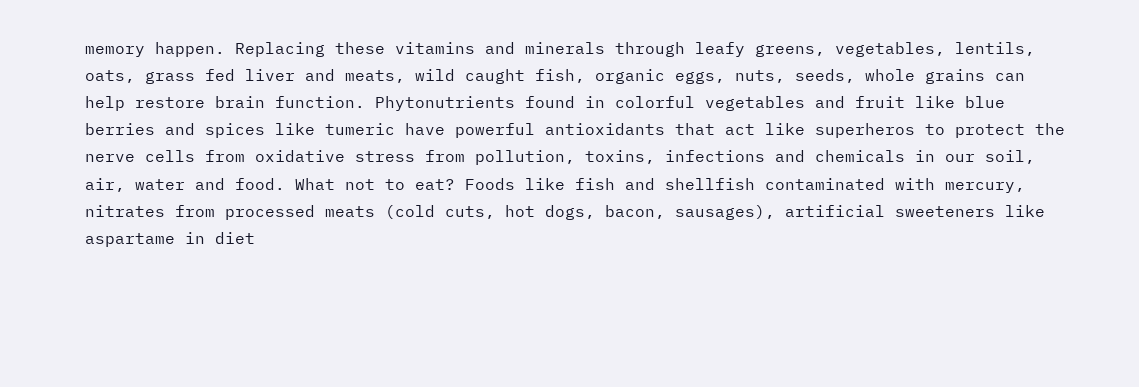memory happen. Replacing these vitamins and minerals through leafy greens, vegetables, lentils, oats, grass fed liver and meats, wild caught fish, organic eggs, nuts, seeds, whole grains can help restore brain function. Phytonutrients found in colorful vegetables and fruit like blue berries and spices like tumeric have powerful antioxidants that act like superheros to protect the nerve cells from oxidative stress from pollution, toxins, infections and chemicals in our soil, air, water and food. What not to eat? Foods like fish and shellfish contaminated with mercury, nitrates from processed meats (cold cuts, hot dogs, bacon, sausages), artificial sweeteners like aspartame in diet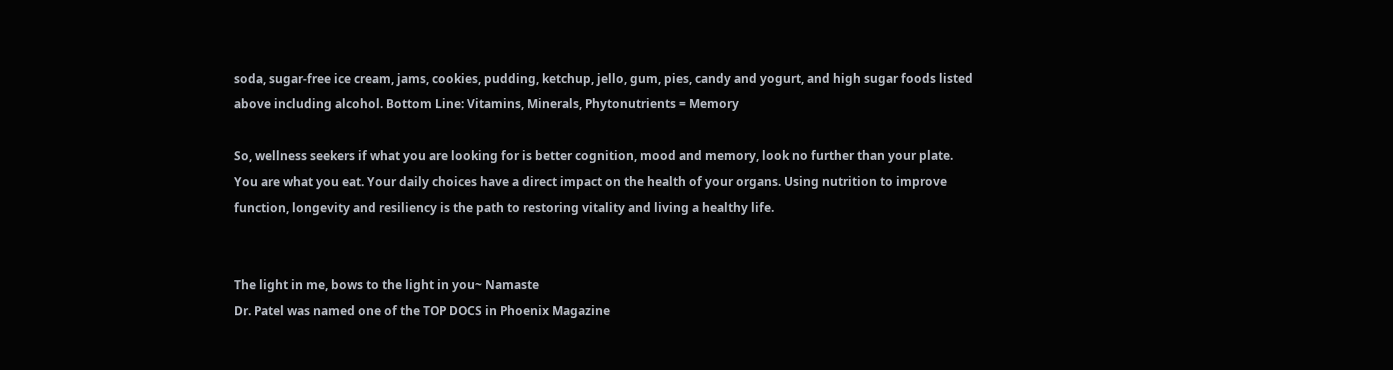soda, sugar-free ice cream, jams, cookies, pudding, ketchup, jello, gum, pies, candy and yogurt, and high sugar foods listed above including alcohol. Bottom Line: Vitamins, Minerals, Phytonutrients = Memory

So, wellness seekers if what you are looking for is better cognition, mood and memory, look no further than your plate. You are what you eat. Your daily choices have a direct impact on the health of your organs. Using nutrition to improve function, longevity and resiliency is the path to restoring vitality and living a healthy life.


The light in me, bows to the light in you~ Namaste
Dr. Patel was named one of the TOP DOCS in Phoenix Magazine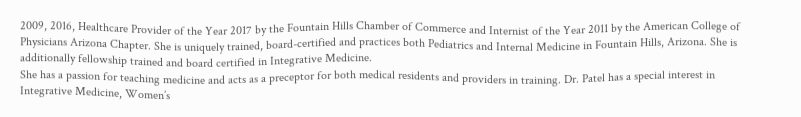2009, 2016, Healthcare Provider of the Year 2017 by the Fountain Hills Chamber of Commerce and Internist of the Year 2011 by the American College of Physicians Arizona Chapter. She is uniquely trained, board-certified and practices both Pediatrics and Internal Medicine in Fountain Hills, Arizona. She is additionally fellowship trained and board certified in Integrative Medicine.
She has a passion for teaching medicine and acts as a preceptor for both medical residents and providers in training. Dr. Patel has a special interest in Integrative Medicine, Women’s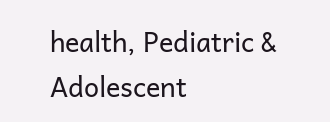health, Pediatric & Adolescent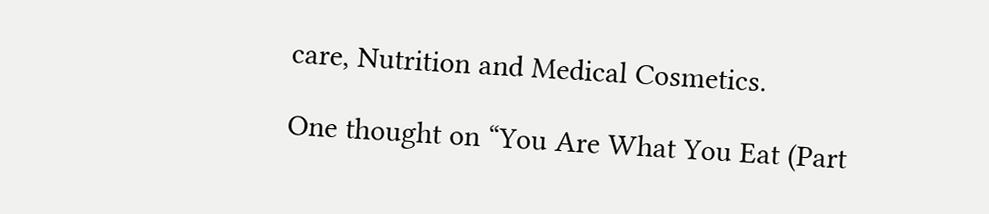care, Nutrition and Medical Cosmetics.

One thought on “You Are What You Eat (Part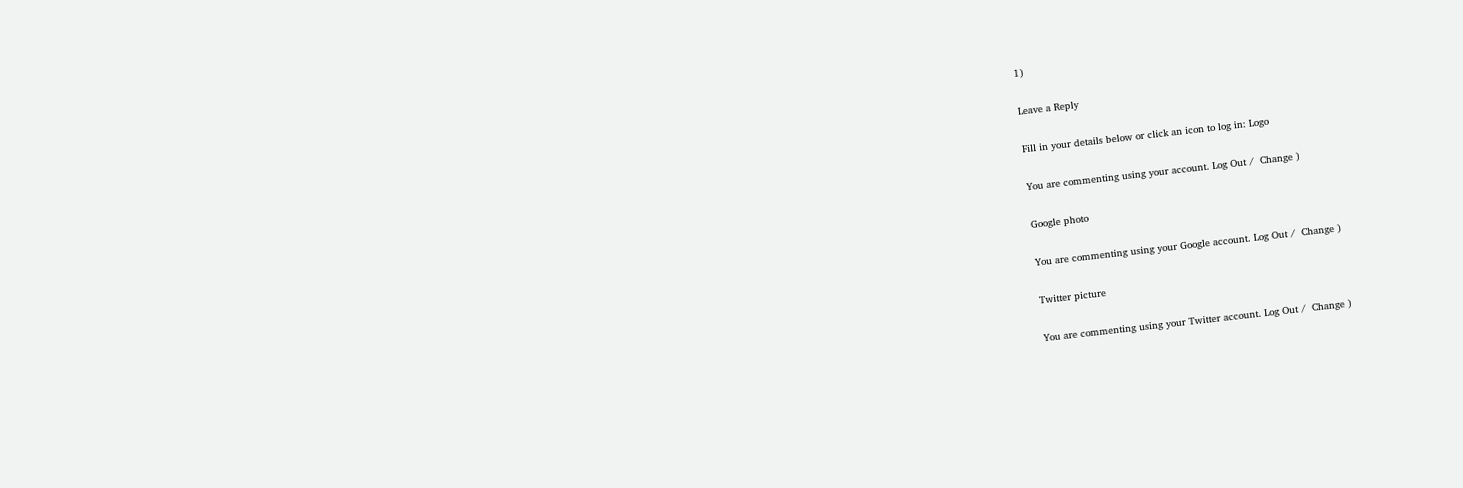1)

Leave a Reply

Fill in your details below or click an icon to log in: Logo

You are commenting using your account. Log Out /  Change )

Google photo

You are commenting using your Google account. Log Out /  Change )

Twitter picture

You are commenting using your Twitter account. Log Out /  Change )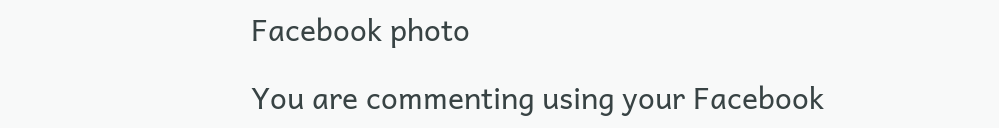Facebook photo

You are commenting using your Facebook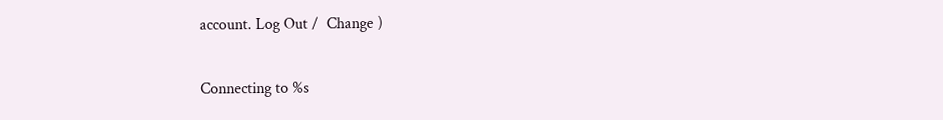account. Log Out /  Change )

Connecting to %s